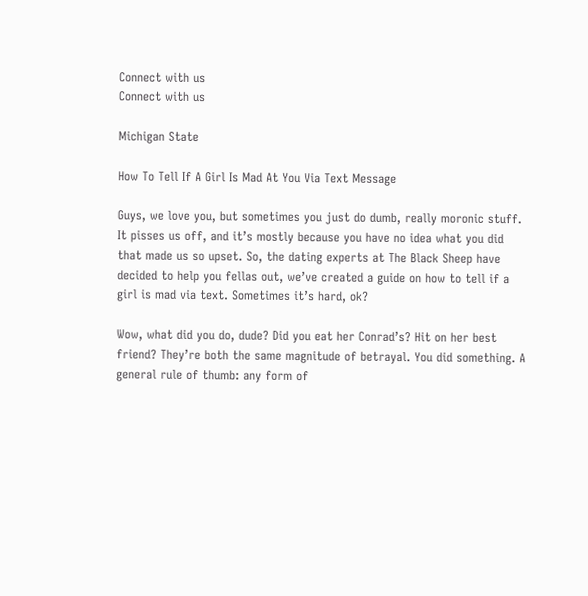Connect with us
Connect with us

Michigan State

How To Tell If A Girl Is Mad At You Via Text Message

Guys, we love you, but sometimes you just do dumb, really moronic stuff. It pisses us off, and it’s mostly because you have no idea what you did that made us so upset. So, the dating experts at The Black Sheep have decided to help you fellas out, we’ve created a guide on how to tell if a girl is mad via text. Sometimes it’s hard, ok?

Wow, what did you do, dude? Did you eat her Conrad’s? Hit on her best friend? They’re both the same magnitude of betrayal. You did something. A general rule of thumb: any form of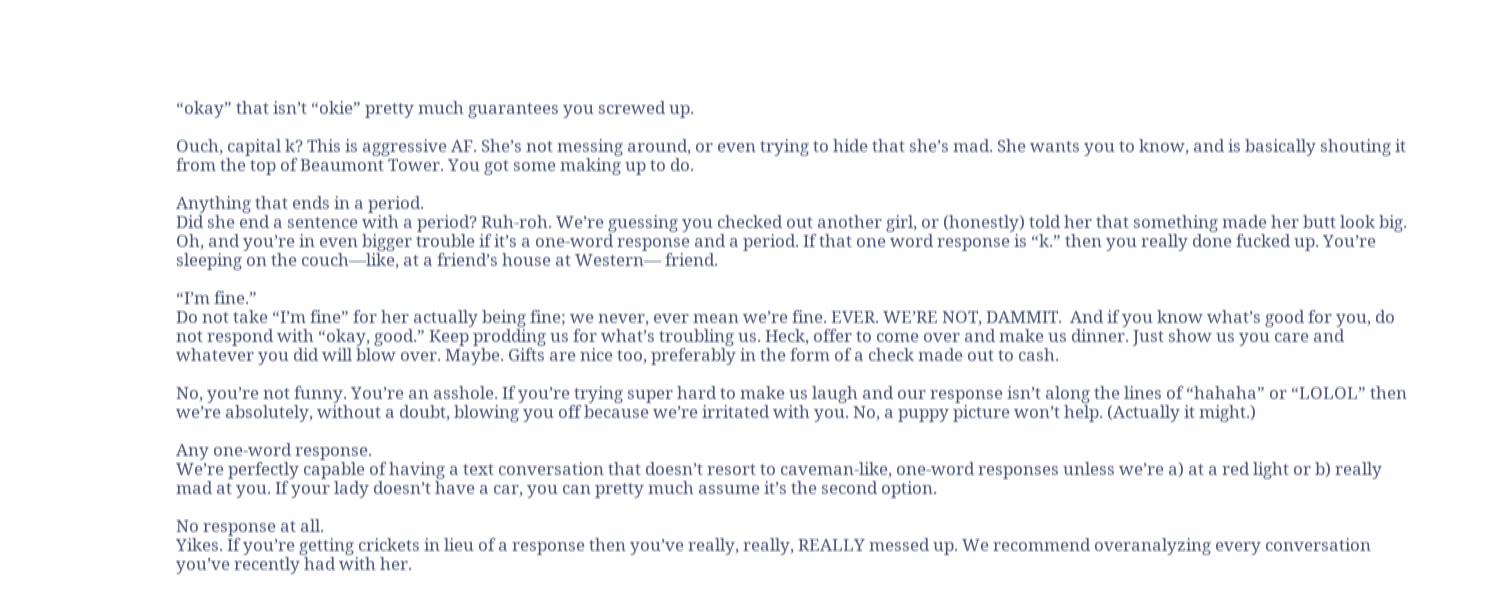“okay” that isn’t “okie” pretty much guarantees you screwed up.

Ouch, capital k? This is aggressive AF. She’s not messing around, or even trying to hide that she’s mad. She wants you to know, and is basically shouting it from the top of Beaumont Tower. You got some making up to do.

Anything that ends in a period.
Did she end a sentence with a period? Ruh-roh. We’re guessing you checked out another girl, or (honestly) told her that something made her butt look big. Oh, and you’re in even bigger trouble if it’s a one-word response and a period. If that one word response is “k.” then you really done fucked up. You’re sleeping on the couch—like, at a friend’s house at Western— friend.

“I’m fine.”
Do not take “I’m fine” for her actually being fine; we never, ever mean we’re fine. EVER. WE’RE NOT, DAMMIT.  And if you know what’s good for you, do not respond with “okay, good.” Keep prodding us for what’s troubling us. Heck, offer to come over and make us dinner. Just show us you care and whatever you did will blow over. Maybe. Gifts are nice too, preferably in the form of a check made out to cash.

No, you’re not funny. You’re an asshole. If you’re trying super hard to make us laugh and our response isn’t along the lines of “hahaha” or “LOLOL” then we’re absolutely, without a doubt, blowing you off because we’re irritated with you. No, a puppy picture won’t help. (Actually it might.)

Any one-word response.
We’re perfectly capable of having a text conversation that doesn’t resort to caveman-like, one-word responses unless we’re a) at a red light or b) really mad at you. If your lady doesn’t have a car, you can pretty much assume it’s the second option.

No response at all.
Yikes. If you’re getting crickets in lieu of a response then you’ve really, really, REALLY messed up. We recommend overanalyzing every conversation you’ve recently had with her.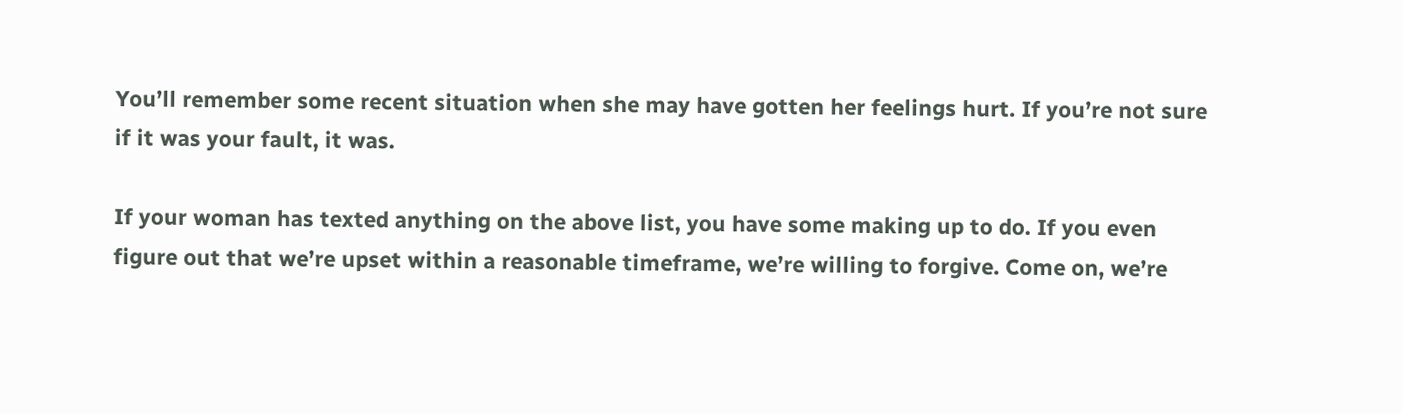You’ll remember some recent situation when she may have gotten her feelings hurt. If you’re not sure if it was your fault, it was.

If your woman has texted anything on the above list, you have some making up to do. If you even figure out that we’re upset within a reasonable timeframe, we’re willing to forgive. Come on, we’re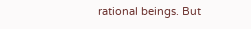rational beings. But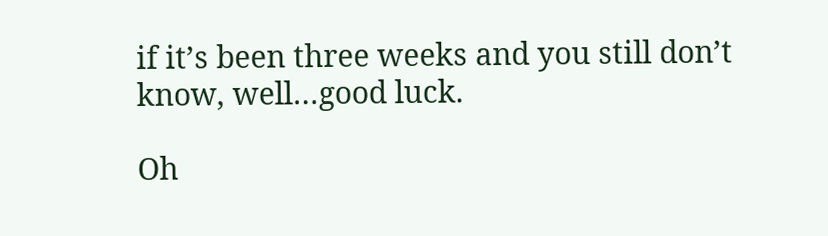if it’s been three weeks and you still don’t know, well…good luck.

Oh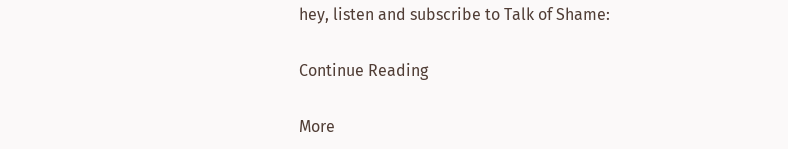hey, listen and subscribe to Talk of Shame:

Continue Reading

More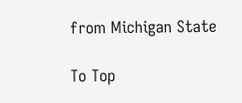from Michigan State

To Top